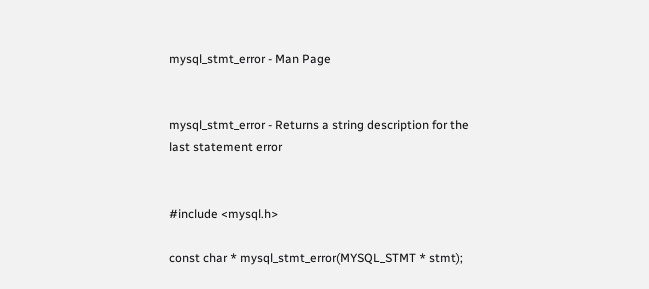mysql_stmt_error - Man Page


mysql_stmt_error - Returns a string description for the last statement error


#include <mysql.h>

const char * mysql_stmt_error(MYSQL_STMT * stmt);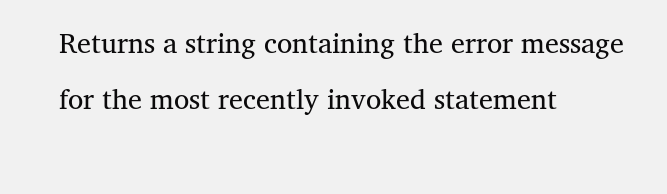Returns a string containing the error message for the most recently invoked statement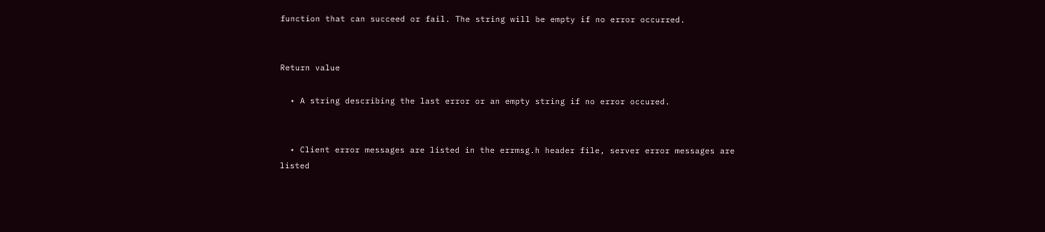function that can succeed or fail. The string will be empty if no error occurred.


Return value

  • A string describing the last error or an empty string if no error occured.


  • Client error messages are listed in the errmsg.h header file, server error messages are listed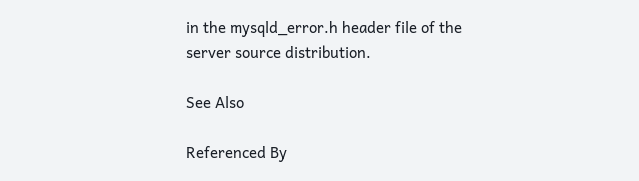in the mysqld_error.h header file of the server source distribution.

See Also

Referenced By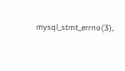mysql_stmt_errno(3),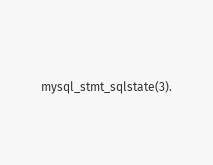mysql_stmt_sqlstate(3).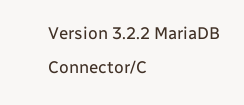Version 3.2.2 MariaDB Connector/C